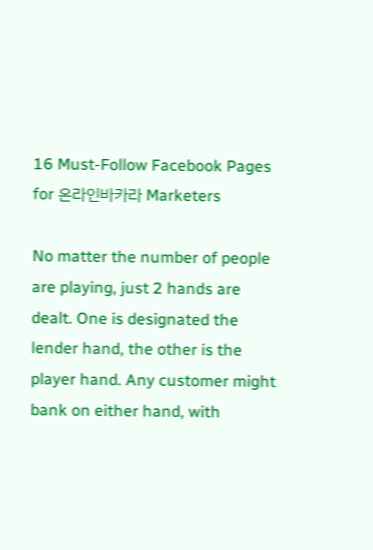16 Must-Follow Facebook Pages for 온라인바카라 Marketers

No matter the number of people are playing, just 2 hands are dealt. One is designated the lender hand, the other is the player hand. Any customer might bank on either hand, with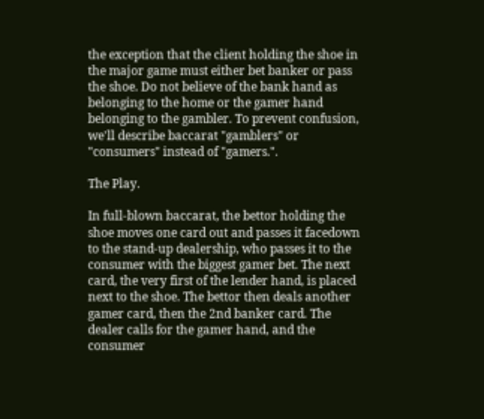the exception that the client holding the shoe in the major game must either bet banker or pass the shoe. Do not believe of the bank hand as belonging to the home or the gamer hand belonging to the gambler. To prevent confusion, we'll describe baccarat "gamblers" or "consumers" instead of "gamers.".

The Play.

In full-blown baccarat, the bettor holding the shoe moves one card out and passes it facedown to the stand-up dealership, who passes it to the consumer with the biggest gamer bet. The next card, the very first of the lender hand, is placed next to the shoe. The bettor then deals another gamer card, then the 2nd banker card. The dealer calls for the gamer hand, and the consumer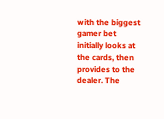with the biggest gamer bet initially looks at the cards, then provides to the dealer. The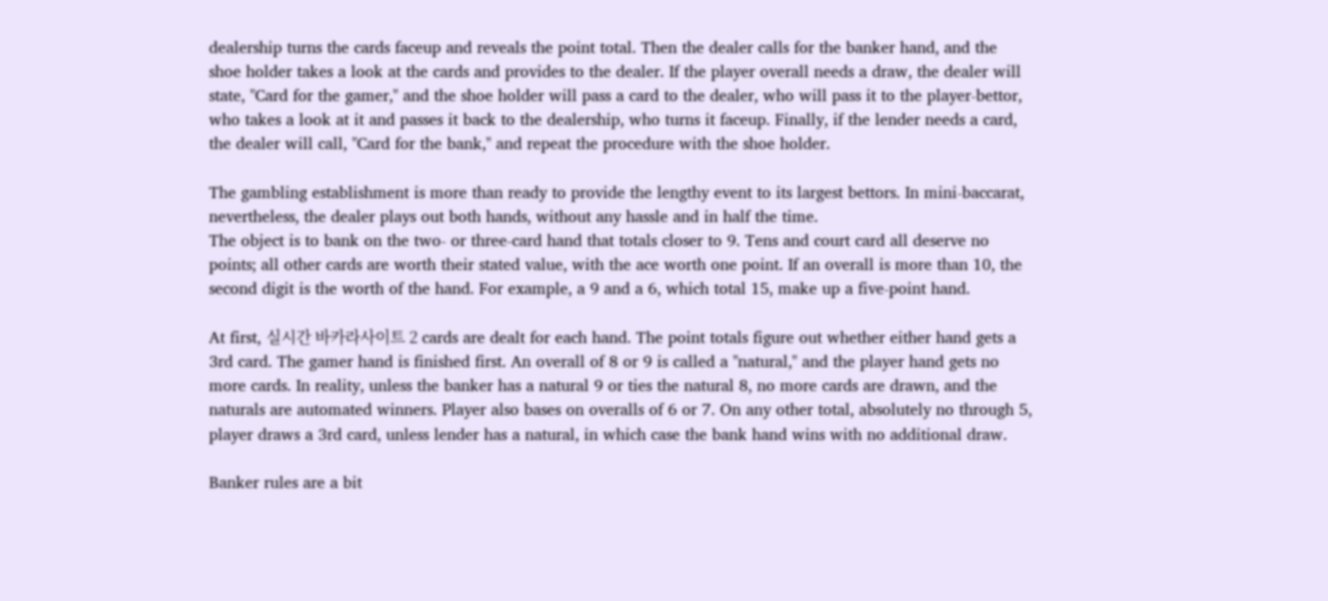dealership turns the cards faceup and reveals the point total. Then the dealer calls for the banker hand, and the shoe holder takes a look at the cards and provides to the dealer. If the player overall needs a draw, the dealer will state, "Card for the gamer," and the shoe holder will pass a card to the dealer, who will pass it to the player-bettor, who takes a look at it and passes it back to the dealership, who turns it faceup. Finally, if the lender needs a card, the dealer will call, "Card for the bank," and repeat the procedure with the shoe holder.

The gambling establishment is more than ready to provide the lengthy event to its largest bettors. In mini-baccarat, nevertheless, the dealer plays out both hands, without any hassle and in half the time.
The object is to bank on the two- or three-card hand that totals closer to 9. Tens and court card all deserve no points; all other cards are worth their stated value, with the ace worth one point. If an overall is more than 10, the second digit is the worth of the hand. For example, a 9 and a 6, which total 15, make up a five-point hand.

At first, 실시간 바카라사이트 2 cards are dealt for each hand. The point totals figure out whether either hand gets a 3rd card. The gamer hand is finished first. An overall of 8 or 9 is called a "natural," and the player hand gets no more cards. In reality, unless the banker has a natural 9 or ties the natural 8, no more cards are drawn, and the naturals are automated winners. Player also bases on overalls of 6 or 7. On any other total, absolutely no through 5, player draws a 3rd card, unless lender has a natural, in which case the bank hand wins with no additional draw.

Banker rules are a bit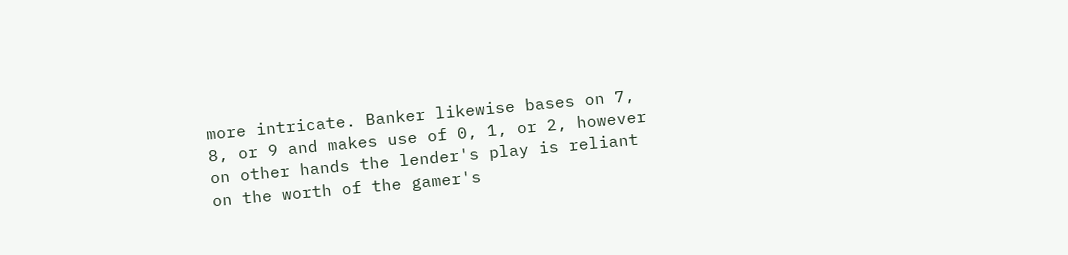more intricate. Banker likewise bases on 7, 8, or 9 and makes use of 0, 1, or 2, however on other hands the lender's play is reliant on the worth of the gamer's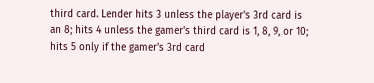third card. Lender hits 3 unless the player's 3rd card is an 8; hits 4 unless the gamer's third card is 1, 8, 9, or 10; hits 5 only if the gamer's 3rd card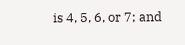is 4, 5, 6, or 7; and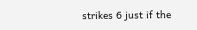strikes 6 just if the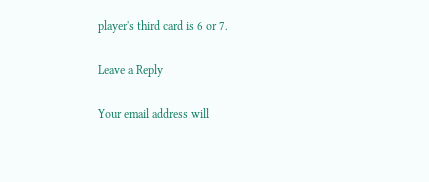player's third card is 6 or 7.

Leave a Reply

Your email address will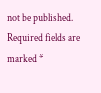not be published. Required fields are marked *